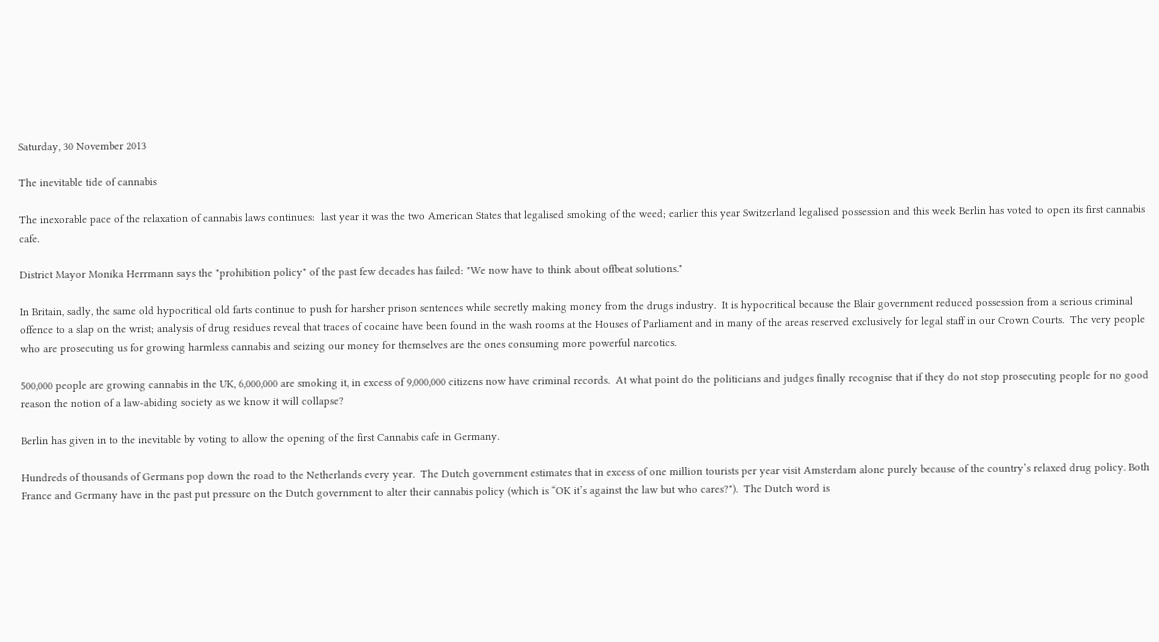Saturday, 30 November 2013

The inevitable tide of cannabis

The inexorable pace of the relaxation of cannabis laws continues:  last year it was the two American States that legalised smoking of the weed; earlier this year Switzerland legalised possession and this week Berlin has voted to open its first cannabis cafe.

District Mayor Monika Herrmann says the "prohibition policy" of the past few decades has failed: "We now have to think about offbeat solutions."

In Britain, sadly, the same old hypocritical old farts continue to push for harsher prison sentences while secretly making money from the drugs industry.  It is hypocritical because the Blair government reduced possession from a serious criminal offence to a slap on the wrist; analysis of drug residues reveal that traces of cocaine have been found in the wash rooms at the Houses of Parliament and in many of the areas reserved exclusively for legal staff in our Crown Courts.  The very people who are prosecuting us for growing harmless cannabis and seizing our money for themselves are the ones consuming more powerful narcotics.

500,000 people are growing cannabis in the UK, 6,000,000 are smoking it, in excess of 9,000,000 citizens now have criminal records.  At what point do the politicians and judges finally recognise that if they do not stop prosecuting people for no good reason the notion of a law-abiding society as we know it will collapse?

Berlin has given in to the inevitable by voting to allow the opening of the first Cannabis cafe in Germany.

Hundreds of thousands of Germans pop down the road to the Netherlands every year.  The Dutch government estimates that in excess of one million tourists per year visit Amsterdam alone purely because of the country’s relaxed drug policy. Both France and Germany have in the past put pressure on the Dutch government to alter their cannabis policy (which is “OK it’s against the law but who cares?").  The Dutch word is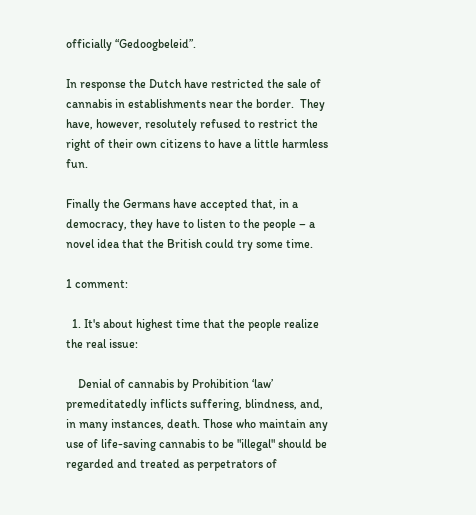officially “Gedoogbeleid”.

In response the Dutch have restricted the sale of cannabis in establishments near the border.  They have, however, resolutely refused to restrict the right of their own citizens to have a little harmless fun.

Finally the Germans have accepted that, in a democracy, they have to listen to the people – a novel idea that the British could try some time.

1 comment:

  1. It's about highest time that the people realize the real issue:

    Denial of cannabis by Prohibition ‘law’ premeditatedly inflicts suffering, blindness, and, in many instances, death. Those who maintain any use of life-saving cannabis to be "illegal" should be regarded and treated as perpetrators of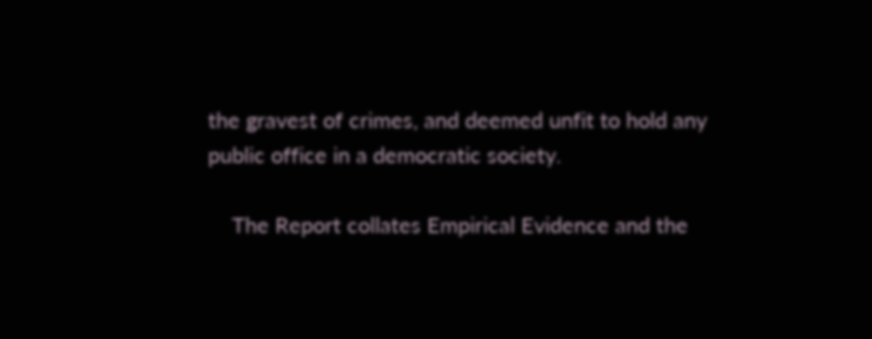the gravest of crimes, and deemed unfit to hold any public office in a democratic society.

    The Report collates Empirical Evidence and the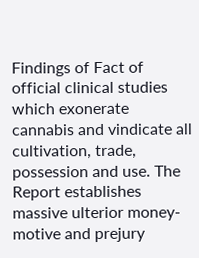Findings of Fact of official clinical studies which exonerate cannabis and vindicate all cultivation, trade, possession and use. The Report establishes massive ulterior money-motive and prejury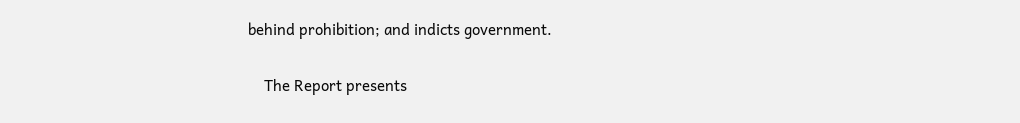behind prohibition; and indicts government.

    The Report presents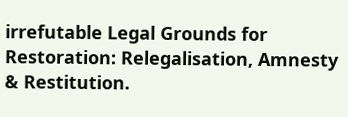irrefutable Legal Grounds for Restoration: Relegalisation, Amnesty & Restitution.